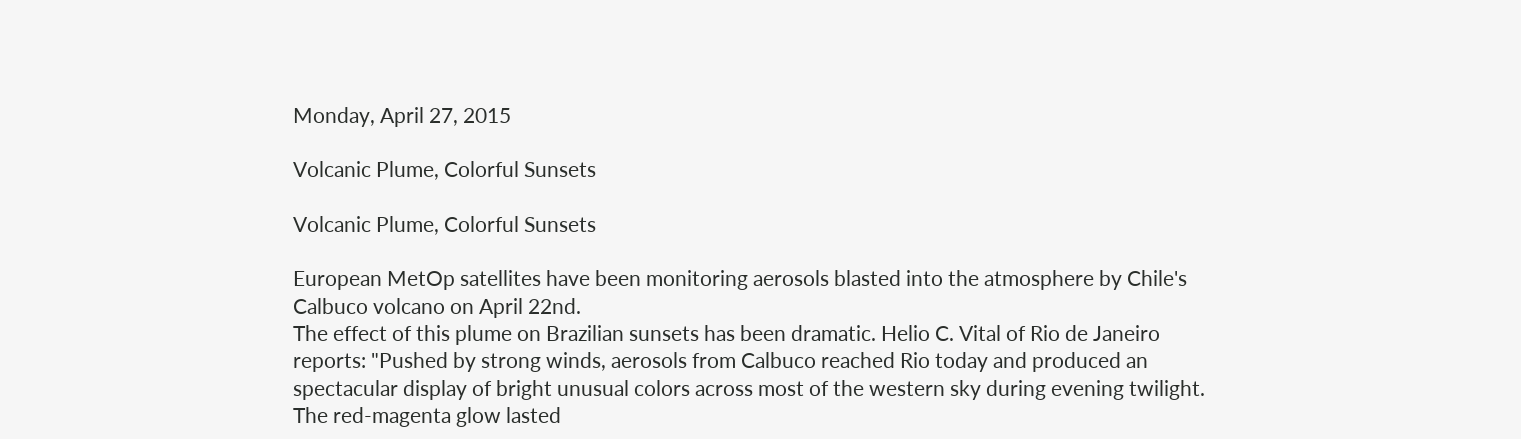Monday, April 27, 2015

Volcanic Plume, Colorful Sunsets

Volcanic Plume, Colorful Sunsets

European MetOp satellites have been monitoring aerosols blasted into the atmosphere by Chile's Calbuco volcano on April 22nd.
The effect of this plume on Brazilian sunsets has been dramatic. Helio C. Vital of Rio de Janeiro reports: "Pushed by strong winds, aerosols from Calbuco reached Rio today and produced an spectacular display of bright unusual colors across most of the western sky during evening twilight. The red-magenta glow lasted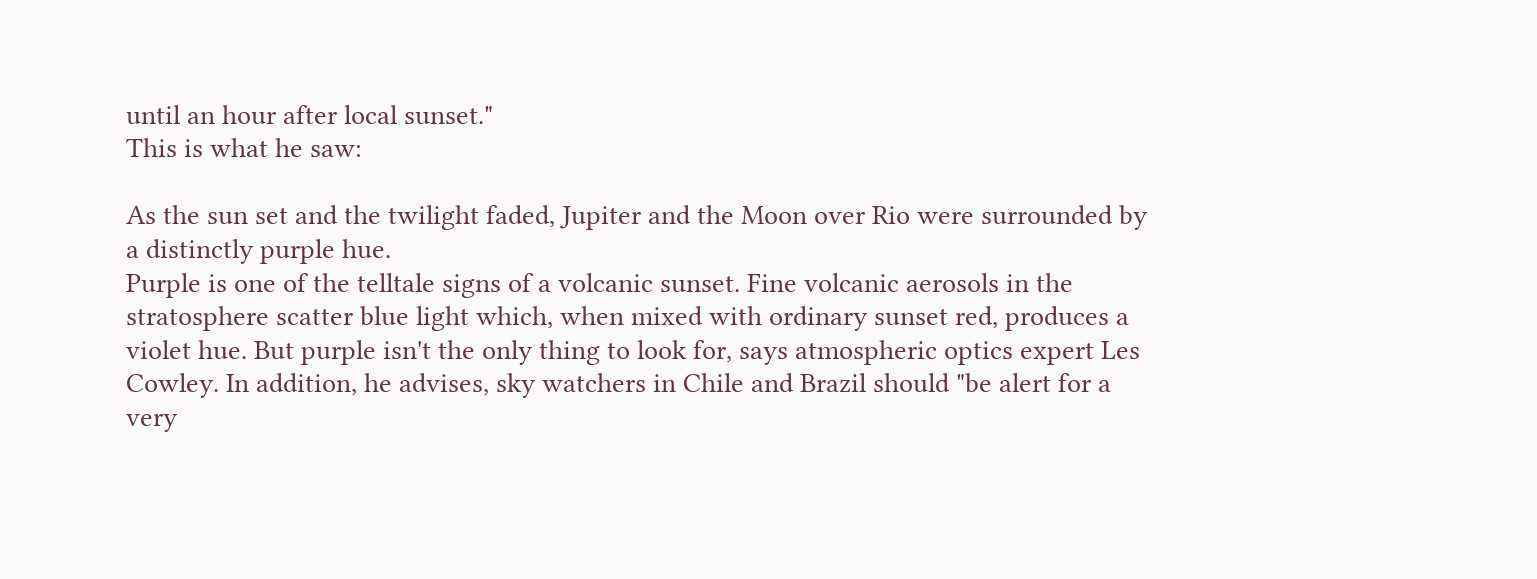until an hour after local sunset."
This is what he saw:

As the sun set and the twilight faded, Jupiter and the Moon over Rio were surrounded by a distinctly purple hue.
Purple is one of the telltale signs of a volcanic sunset. Fine volcanic aerosols in the stratosphere scatter blue light which, when mixed with ordinary sunset red, produces a violet hue. But purple isn't the only thing to look for, says atmospheric optics expert Les Cowley. In addition, he advises, sky watchers in Chile and Brazil should "be alert for a very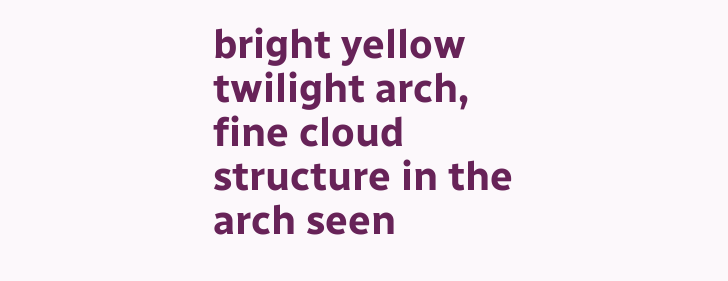bright yellow twilight arch, fine cloud structure in the arch seen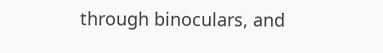through binoculars, and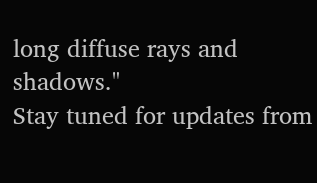long diffuse rays and shadows."
Stay tuned for updates from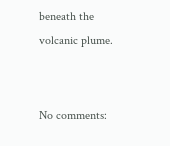beneath the volcanic plume.


No comments: